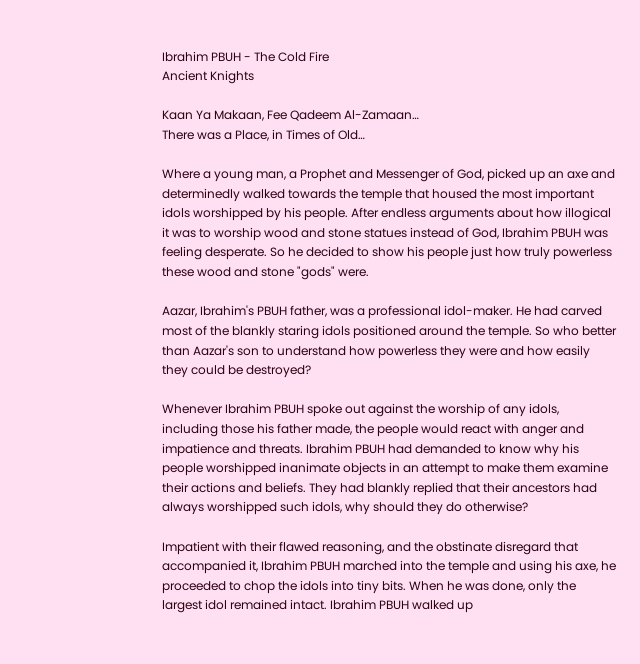Ibrahim PBUH - The Cold Fire
Ancient Knights

Kaan Ya Makaan, Fee Qadeem Al-Zamaan…
There was a Place, in Times of Old…

Where a young man, a Prophet and Messenger of God, picked up an axe and determinedly walked towards the temple that housed the most important idols worshipped by his people. After endless arguments about how illogical it was to worship wood and stone statues instead of God, Ibrahim PBUH was feeling desperate. So he decided to show his people just how truly powerless these wood and stone "gods" were.

Aazar, Ibrahim's PBUH father, was a professional idol-maker. He had carved most of the blankly staring idols positioned around the temple. So who better than Aazar's son to understand how powerless they were and how easily they could be destroyed?

Whenever Ibrahim PBUH spoke out against the worship of any idols, including those his father made, the people would react with anger and impatience and threats. Ibrahim PBUH had demanded to know why his people worshipped inanimate objects in an attempt to make them examine their actions and beliefs. They had blankly replied that their ancestors had always worshipped such idols, why should they do otherwise?

Impatient with their flawed reasoning, and the obstinate disregard that accompanied it, Ibrahim PBUH marched into the temple and using his axe, he proceeded to chop the idols into tiny bits. When he was done, only the largest idol remained intact. Ibrahim PBUH walked up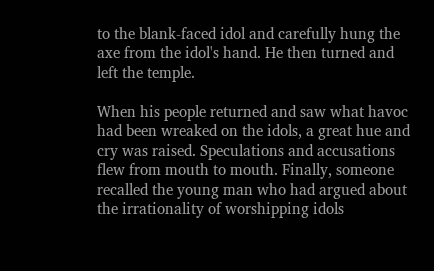to the blank-faced idol and carefully hung the axe from the idol's hand. He then turned and left the temple.

When his people returned and saw what havoc had been wreaked on the idols, a great hue and cry was raised. Speculations and accusations flew from mouth to mouth. Finally, someone recalled the young man who had argued about the irrationality of worshipping idols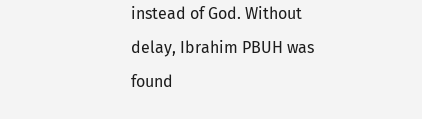instead of God. Without delay, Ibrahim PBUH was found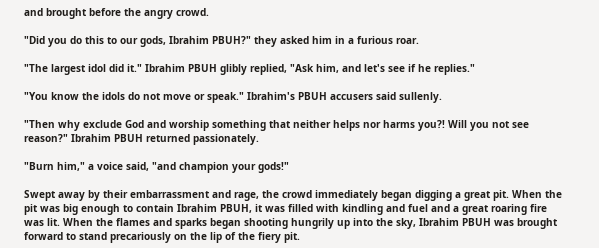and brought before the angry crowd.

"Did you do this to our gods, Ibrahim PBUH?" they asked him in a furious roar.

"The largest idol did it." Ibrahim PBUH glibly replied, "Ask him, and let's see if he replies."

"You know the idols do not move or speak." Ibrahim's PBUH accusers said sullenly.

"Then why exclude God and worship something that neither helps nor harms you?! Will you not see reason?" Ibrahim PBUH returned passionately.

"Burn him," a voice said, "and champion your gods!"

Swept away by their embarrassment and rage, the crowd immediately began digging a great pit. When the pit was big enough to contain Ibrahim PBUH, it was filled with kindling and fuel and a great roaring fire was lit. When the flames and sparks began shooting hungrily up into the sky, Ibrahim PBUH was brought forward to stand precariously on the lip of the fiery pit.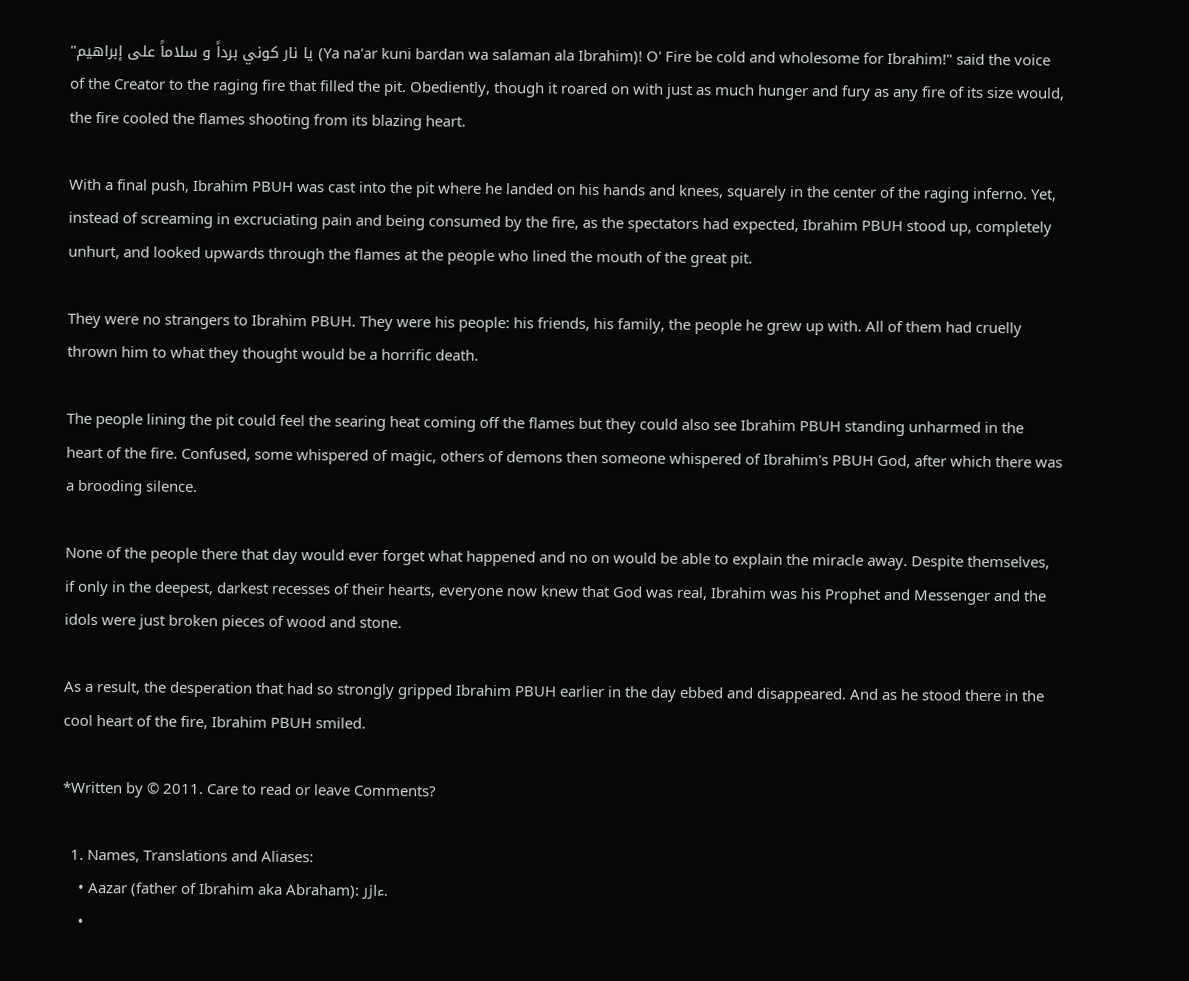"يا نار كوني برداً و سلاماً على إبراهيم (Ya na'ar kuni bardan wa salaman ala Ibrahim)! O' Fire be cold and wholesome for Ibrahim!" said the voice of the Creator to the raging fire that filled the pit. Obediently, though it roared on with just as much hunger and fury as any fire of its size would, the fire cooled the flames shooting from its blazing heart.

With a final push, Ibrahim PBUH was cast into the pit where he landed on his hands and knees, squarely in the center of the raging inferno. Yet, instead of screaming in excruciating pain and being consumed by the fire, as the spectators had expected, Ibrahim PBUH stood up, completely unhurt, and looked upwards through the flames at the people who lined the mouth of the great pit.

They were no strangers to Ibrahim PBUH. They were his people: his friends, his family, the people he grew up with. All of them had cruelly thrown him to what they thought would be a horrific death.

The people lining the pit could feel the searing heat coming off the flames but they could also see Ibrahim PBUH standing unharmed in the heart of the fire. Confused, some whispered of magic, others of demons then someone whispered of Ibrahim's PBUH God, after which there was a brooding silence.

None of the people there that day would ever forget what happened and no on would be able to explain the miracle away. Despite themselves, if only in the deepest, darkest recesses of their hearts, everyone now knew that God was real, Ibrahim was his Prophet and Messenger and the idols were just broken pieces of wood and stone.

As a result, the desperation that had so strongly gripped Ibrahim PBUH earlier in the day ebbed and disappeared. And as he stood there in the cool heart of the fire, Ibrahim PBUH smiled.

*Written by © 2011. Care to read or leave Comments?

  1. Names, Translations and Aliases:
    • Aazar (father of Ibrahim aka Abraham): ءازر.
    •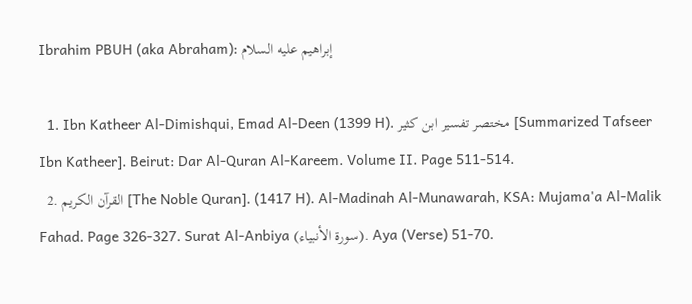Ibrahim PBUH (aka Abraham): إبراهيم عليه السلام

  1. Ibn Katheer Al-Dimishqui, Emad Al-Deen (1399 H). مختصر تفسير ابن كثير [Summarized Tafseer Ibn Katheer]. Beirut: Dar Al-Quran Al-Kareem. Volume II. Page 511-514.
  2. القرآن الكريم [The Noble Quran]. (1417 H). Al-Madinah Al-Munawarah, KSA: Mujama'a Al-Malik Fahad. Page 326-327. Surat Al-Anbiya (سورة الأنبياء). Aya (Verse) 51-70.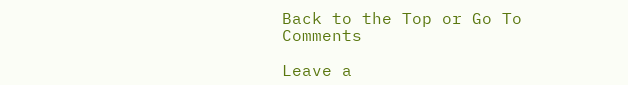Back to the Top or Go To Comments

Leave a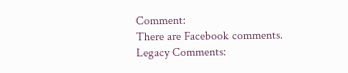Comment:
There are Facebook comments.
Legacy Comments: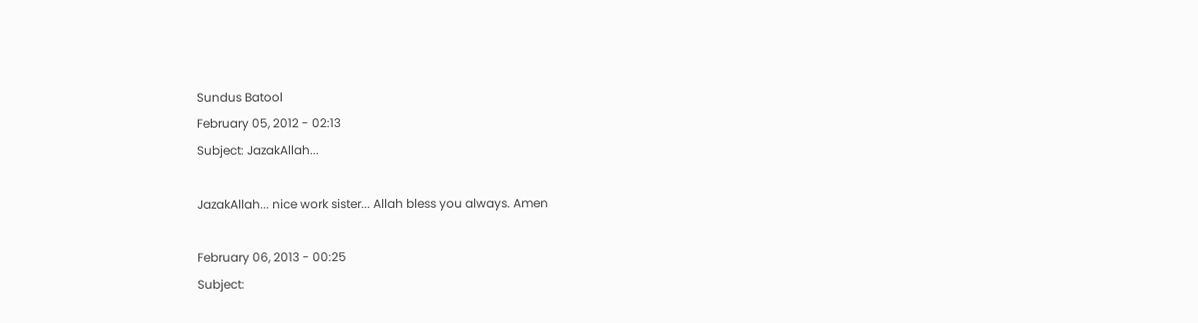Sundus Batool
February 05, 2012 - 02:13
Subject: JazakAllah...

JazakAllah... nice work sister... Allah bless you always. Amen

February 06, 2013 - 00:25
Subject: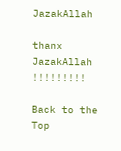JazakAllah

thanx JazakAllah !!!!!!!!!

Back to the Top